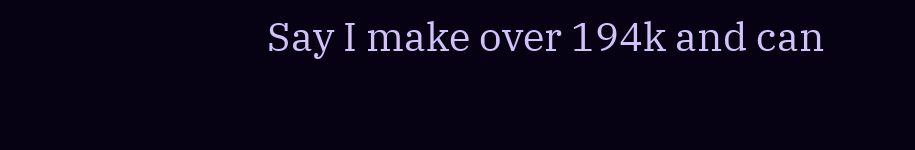Say I make over 194k and can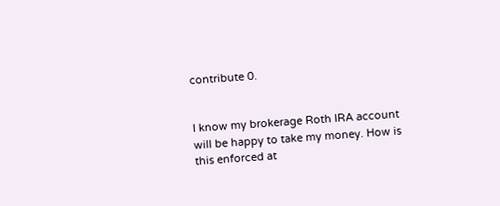contribute 0.


I know my brokerage Roth IRA account will be happy to take my money. How is this enforced at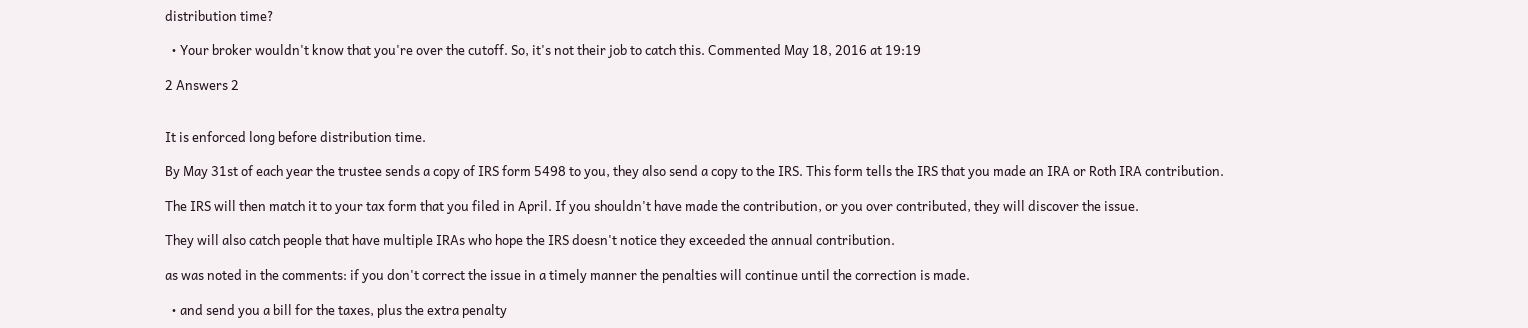distribution time?

  • Your broker wouldn't know that you're over the cutoff. So, it's not their job to catch this. Commented May 18, 2016 at 19:19

2 Answers 2


It is enforced long before distribution time.

By May 31st of each year the trustee sends a copy of IRS form 5498 to you, they also send a copy to the IRS. This form tells the IRS that you made an IRA or Roth IRA contribution.

The IRS will then match it to your tax form that you filed in April. If you shouldn't have made the contribution, or you over contributed, they will discover the issue.

They will also catch people that have multiple IRAs who hope the IRS doesn't notice they exceeded the annual contribution.

as was noted in the comments: if you don't correct the issue in a timely manner the penalties will continue until the correction is made.

  • and send you a bill for the taxes, plus the extra penalty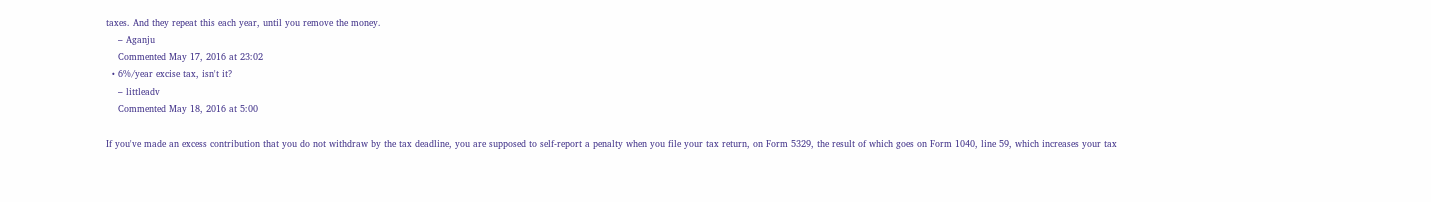taxes. And they repeat this each year, until you remove the money.
    – Aganju
    Commented May 17, 2016 at 23:02
  • 6%/year excise tax, isn't it?
    – littleadv
    Commented May 18, 2016 at 5:00

If you've made an excess contribution that you do not withdraw by the tax deadline, you are supposed to self-report a penalty when you file your tax return, on Form 5329, the result of which goes on Form 1040, line 59, which increases your tax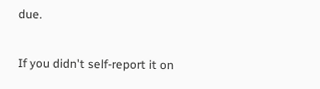due.

If you didn't self-report it on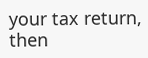your tax return, then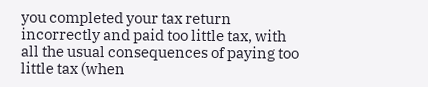you completed your tax return incorrectly and paid too little tax, with all the usual consequences of paying too little tax (when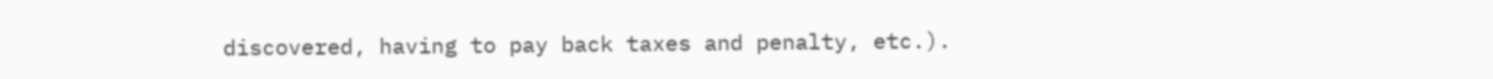discovered, having to pay back taxes and penalty, etc.).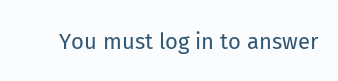You must log in to answer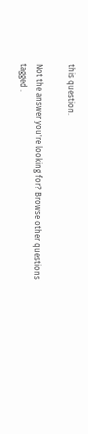this question.

Not the answer you're looking for? Browse other questions tagged .